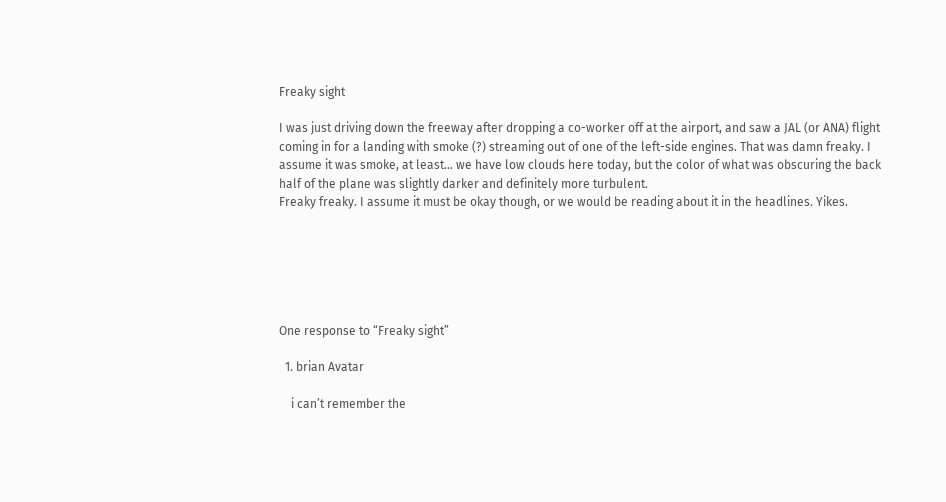Freaky sight

I was just driving down the freeway after dropping a co-worker off at the airport, and saw a JAL (or ANA) flight coming in for a landing with smoke (?) streaming out of one of the left-side engines. That was damn freaky. I assume it was smoke, at least… we have low clouds here today, but the color of what was obscuring the back half of the plane was slightly darker and definitely more turbulent.
Freaky freaky. I assume it must be okay though, or we would be reading about it in the headlines. Yikes.






One response to “Freaky sight”

  1. brian Avatar

    i can’t remember the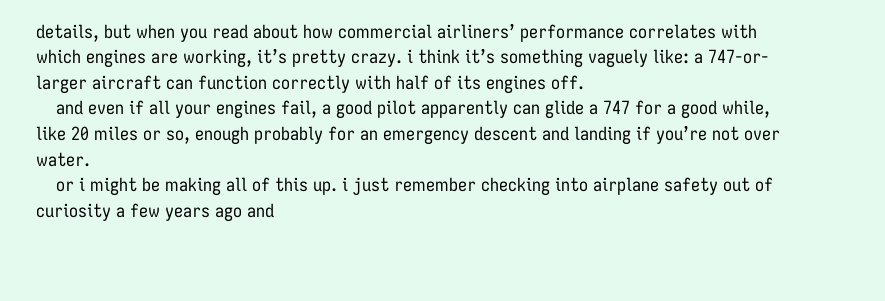details, but when you read about how commercial airliners’ performance correlates with which engines are working, it’s pretty crazy. i think it’s something vaguely like: a 747-or-larger aircraft can function correctly with half of its engines off.
    and even if all your engines fail, a good pilot apparently can glide a 747 for a good while, like 20 miles or so, enough probably for an emergency descent and landing if you’re not over water.
    or i might be making all of this up. i just remember checking into airplane safety out of curiosity a few years ago and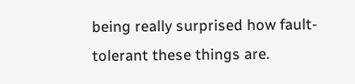being really surprised how fault-tolerant these things are.